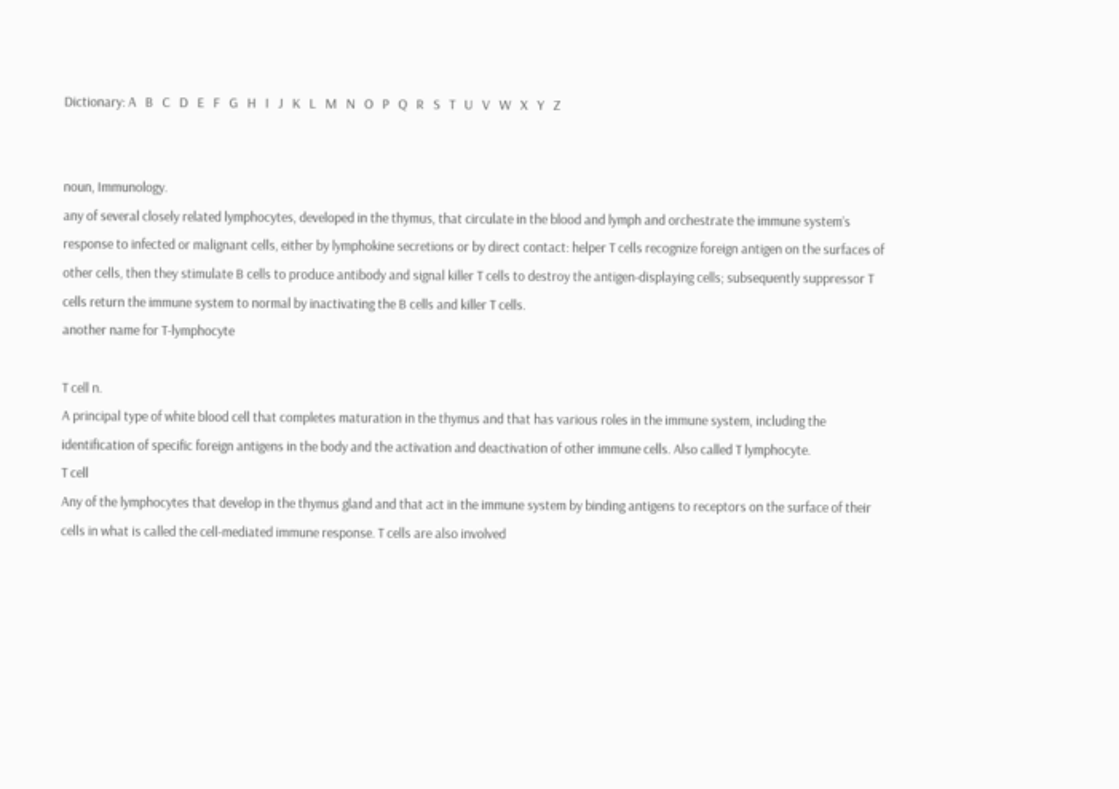Dictionary: A   B   C   D   E   F   G   H   I   J   K   L   M   N   O   P   Q   R   S   T   U   V   W   X   Y   Z


noun, Immunology.
any of several closely related lymphocytes, developed in the thymus, that circulate in the blood and lymph and orchestrate the immune system’s response to infected or malignant cells, either by lymphokine secretions or by direct contact: helper T cells recognize foreign antigen on the surfaces of other cells, then they stimulate B cells to produce antibody and signal killer T cells to destroy the antigen-displaying cells; subsequently suppressor T cells return the immune system to normal by inactivating the B cells and killer T cells.
another name for T-lymphocyte

T cell n.
A principal type of white blood cell that completes maturation in the thymus and that has various roles in the immune system, including the identification of specific foreign antigens in the body and the activation and deactivation of other immune cells. Also called T lymphocyte.
T cell
Any of the lymphocytes that develop in the thymus gland and that act in the immune system by binding antigens to receptors on the surface of their cells in what is called the cell-mediated immune response. T cells are also involved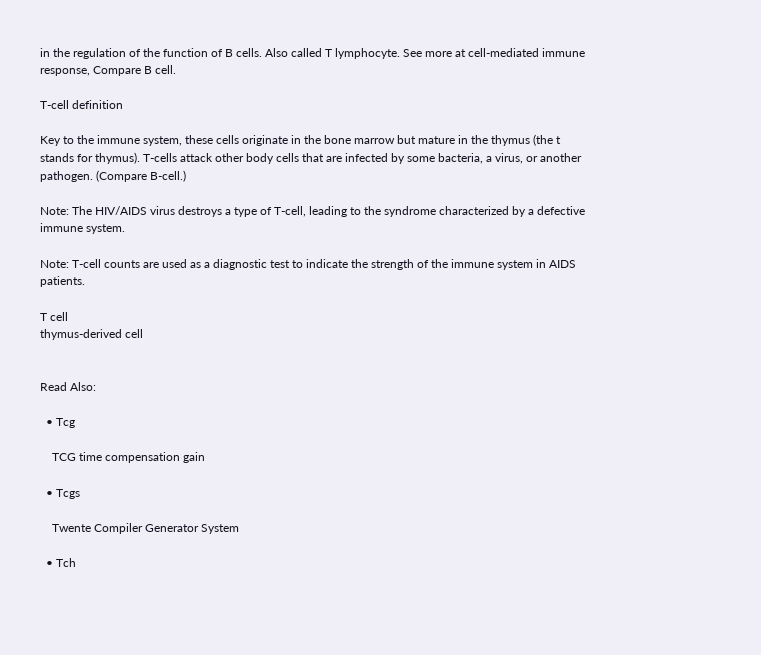in the regulation of the function of B cells. Also called T lymphocyte. See more at cell-mediated immune response, Compare B cell.

T-cell definition

Key to the immune system, these cells originate in the bone marrow but mature in the thymus (the t stands for thymus). T-cells attack other body cells that are infected by some bacteria, a virus, or another pathogen. (Compare B-cell.)

Note: The HIV/AIDS virus destroys a type of T-cell, leading to the syndrome characterized by a defective immune system.

Note: T-cell counts are used as a diagnostic test to indicate the strength of the immune system in AIDS patients.

T cell
thymus-derived cell


Read Also:

  • Tcg

    TCG time compensation gain

  • Tcgs

    Twente Compiler Generator System

  • Tch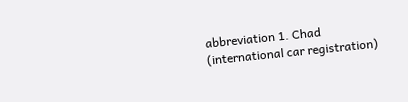abbreviation 1. Chad (international car registration)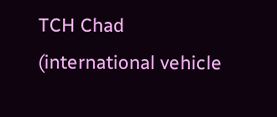TCH Chad (international vehicle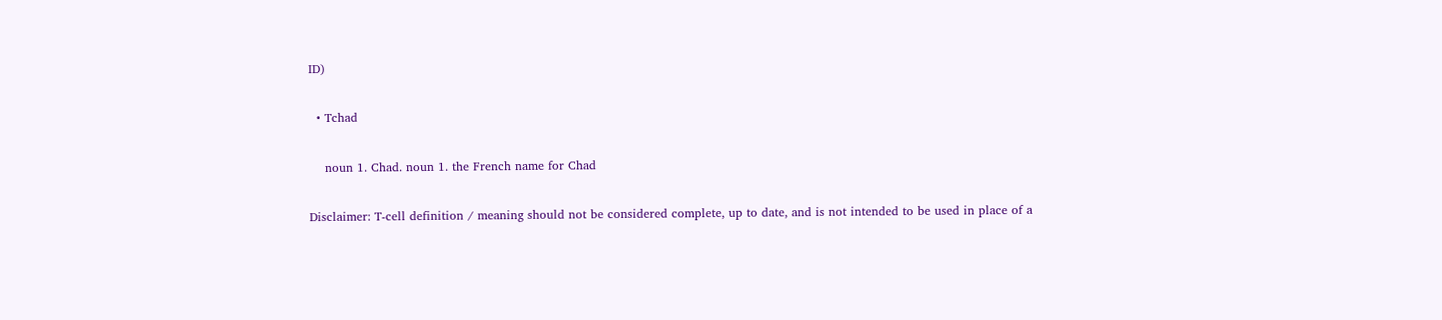ID)

  • Tchad

    noun 1. Chad. noun 1. the French name for Chad

Disclaimer: T-cell definition / meaning should not be considered complete, up to date, and is not intended to be used in place of a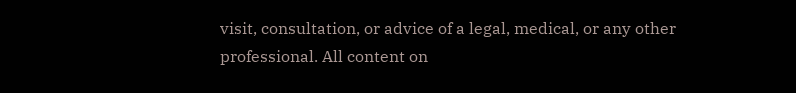visit, consultation, or advice of a legal, medical, or any other professional. All content on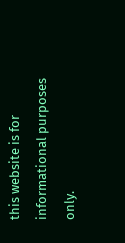this website is for informational purposes only.